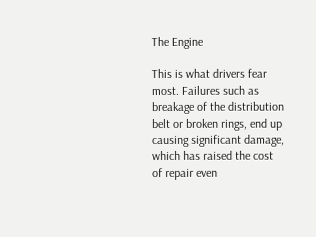The Engine

This is what drivers fear most. Failures such as breakage of the distribution belt or broken rings, end up causing significant damage, which has raised the cost of repair even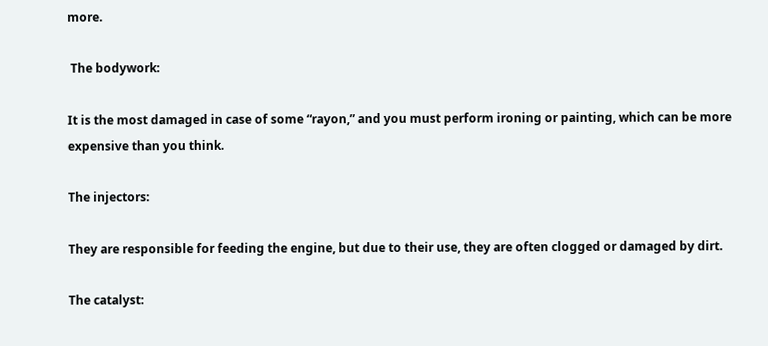more.

 The bodywork:

It is the most damaged in case of some “rayon,” and you must perform ironing or painting, which can be more expensive than you think.

The injectors:

They are responsible for feeding the engine, but due to their use, they are often clogged or damaged by dirt.

The catalyst: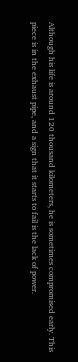Although his life is around 120 thousand kilometers, he is sometimes compromised early. This piece is in the exhaust pipe, and a sign that it starts to fail is the lack of power.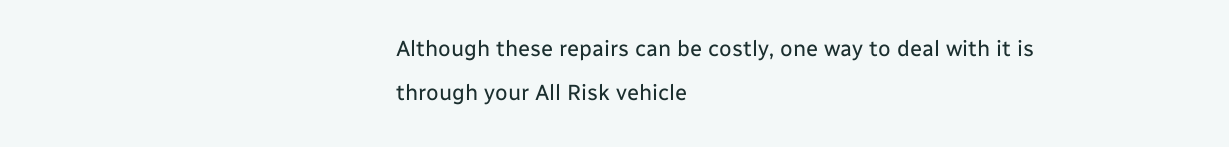Although these repairs can be costly, one way to deal with it is through your All Risk vehicle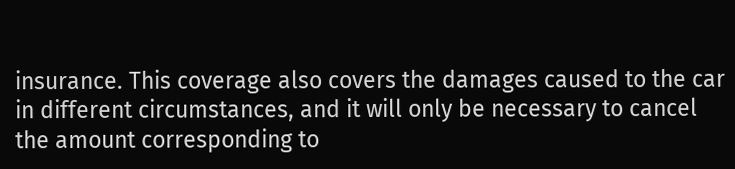insurance. This coverage also covers the damages caused to the car in different circumstances, and it will only be necessary to cancel the amount corresponding to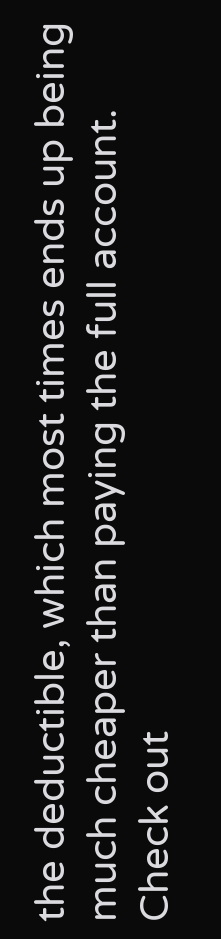the deductible, which most times ends up being much cheaper than paying the full account. Check out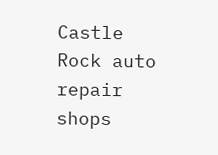Castle Rock auto repair shops